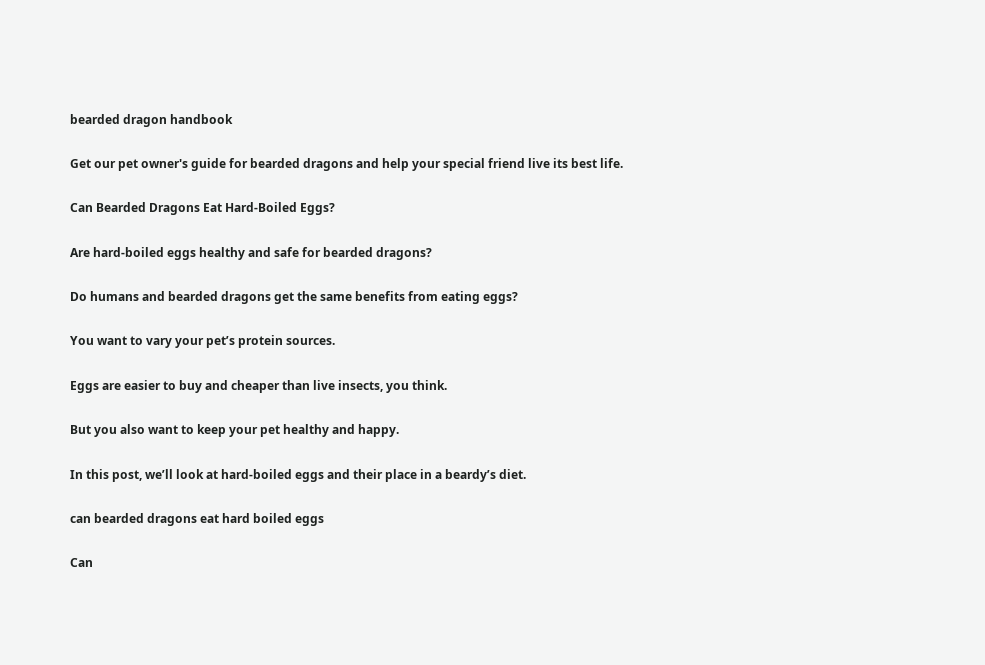bearded dragon handbook

Get our pet owner's guide for bearded dragons and help your special friend live its best life.

Can Bearded Dragons Eat Hard-Boiled Eggs?

Are hard-boiled eggs healthy and safe for bearded dragons?

Do humans and bearded dragons get the same benefits from eating eggs?

You want to vary your pet’s protein sources.

Eggs are easier to buy and cheaper than live insects, you think.

But you also want to keep your pet healthy and happy.

In this post, we’ll look at hard-boiled eggs and their place in a beardy’s diet.

can bearded dragons eat hard boiled eggs

Can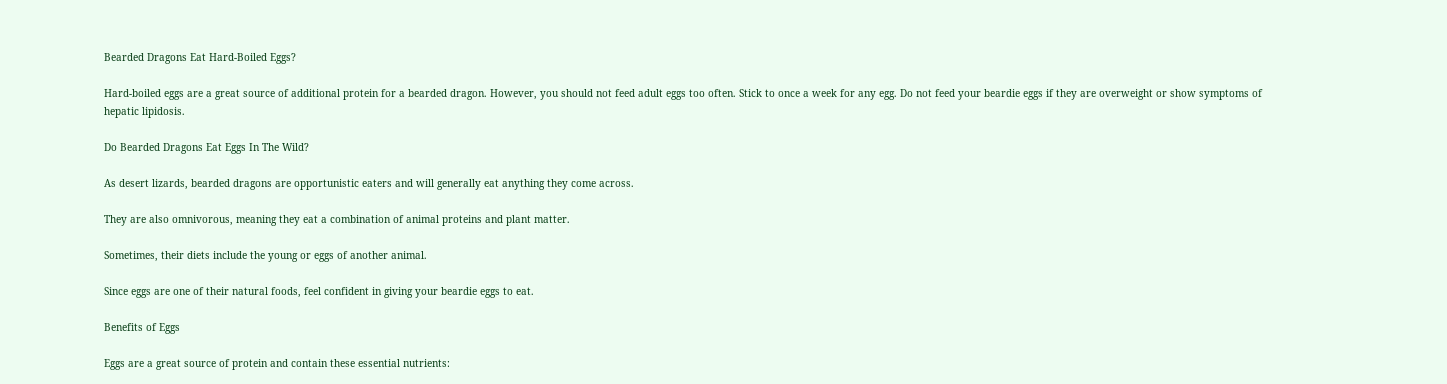Bearded Dragons Eat Hard-Boiled Eggs?

Hard-boiled eggs are a great source of additional protein for a bearded dragon. However, you should not feed adult eggs too often. Stick to once a week for any egg. Do not feed your beardie eggs if they are overweight or show symptoms of hepatic lipidosis.

Do Bearded Dragons Eat Eggs In The Wild?

As desert lizards, bearded dragons are opportunistic eaters and will generally eat anything they come across.

They are also omnivorous, meaning they eat a combination of animal proteins and plant matter.

Sometimes, their diets include the young or eggs of another animal.

Since eggs are one of their natural foods, feel confident in giving your beardie eggs to eat.

Benefits of Eggs

Eggs are a great source of protein and contain these essential nutrients: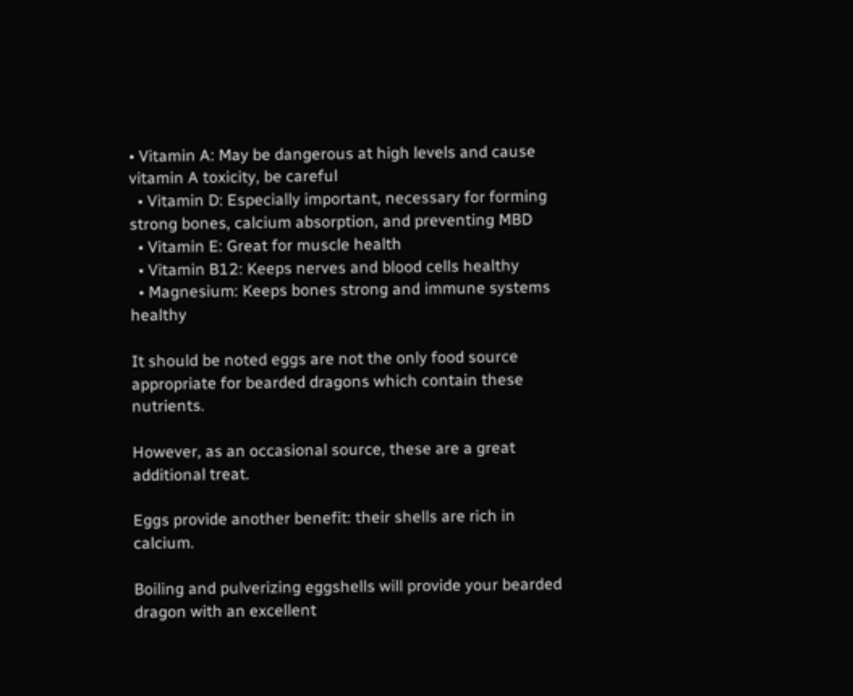• Vitamin A: May be dangerous at high levels and cause vitamin A toxicity, be careful
  • Vitamin D: Especially important, necessary for forming strong bones, calcium absorption, and preventing MBD
  • Vitamin E: Great for muscle health
  • Vitamin B12: Keeps nerves and blood cells healthy
  • Magnesium: Keeps bones strong and immune systems healthy

It should be noted eggs are not the only food source appropriate for bearded dragons which contain these nutrients.

However, as an occasional source, these are a great additional treat.

Eggs provide another benefit: their shells are rich in calcium.

Boiling and pulverizing eggshells will provide your bearded dragon with an excellent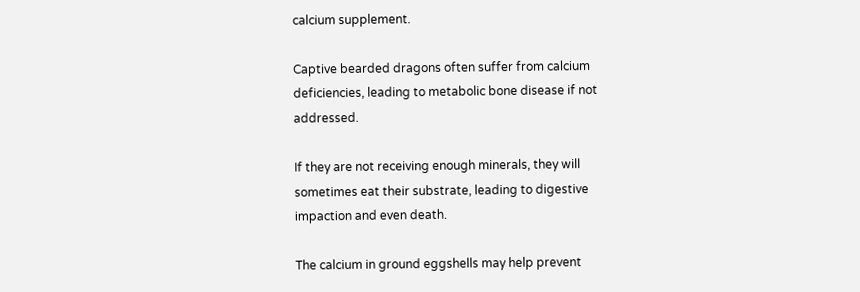calcium supplement.

Captive bearded dragons often suffer from calcium deficiencies, leading to metabolic bone disease if not addressed.

If they are not receiving enough minerals, they will sometimes eat their substrate, leading to digestive impaction and even death.

The calcium in ground eggshells may help prevent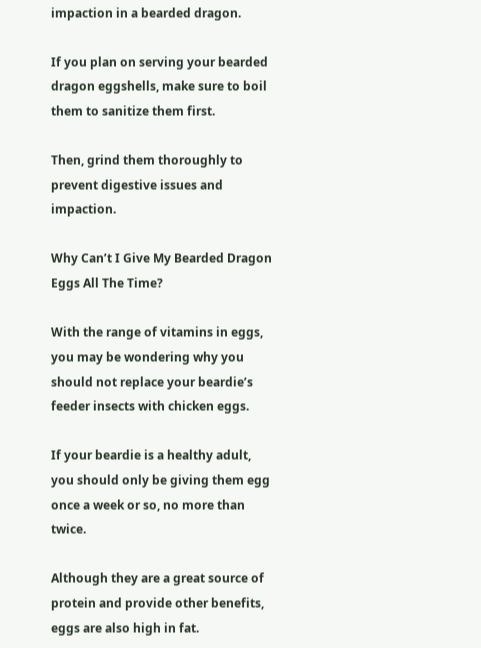impaction in a bearded dragon.

If you plan on serving your bearded dragon eggshells, make sure to boil them to sanitize them first.

Then, grind them thoroughly to prevent digestive issues and impaction.

Why Can’t I Give My Bearded Dragon Eggs All The Time?

With the range of vitamins in eggs, you may be wondering why you should not replace your beardie’s feeder insects with chicken eggs.

If your beardie is a healthy adult, you should only be giving them egg once a week or so, no more than twice.

Although they are a great source of protein and provide other benefits, eggs are also high in fat.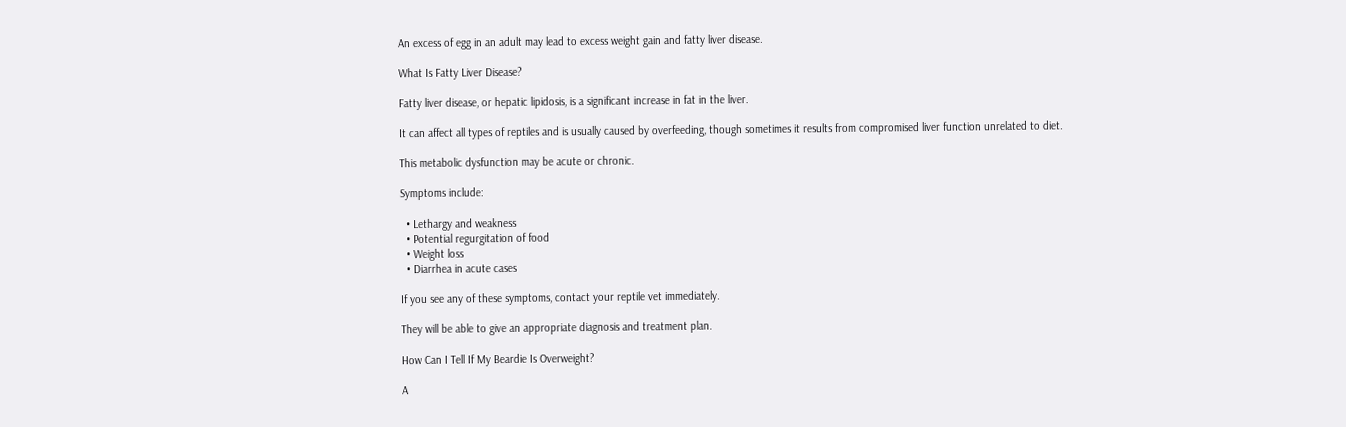An excess of egg in an adult may lead to excess weight gain and fatty liver disease.

What Is Fatty Liver Disease?

Fatty liver disease, or hepatic lipidosis, is a significant increase in fat in the liver.

It can affect all types of reptiles and is usually caused by overfeeding, though sometimes it results from compromised liver function unrelated to diet.

This metabolic dysfunction may be acute or chronic.

Symptoms include:

  • Lethargy and weakness
  • Potential regurgitation of food
  • Weight loss
  • Diarrhea in acute cases

If you see any of these symptoms, contact your reptile vet immediately.

They will be able to give an appropriate diagnosis and treatment plan.

How Can I Tell If My Beardie Is Overweight?

A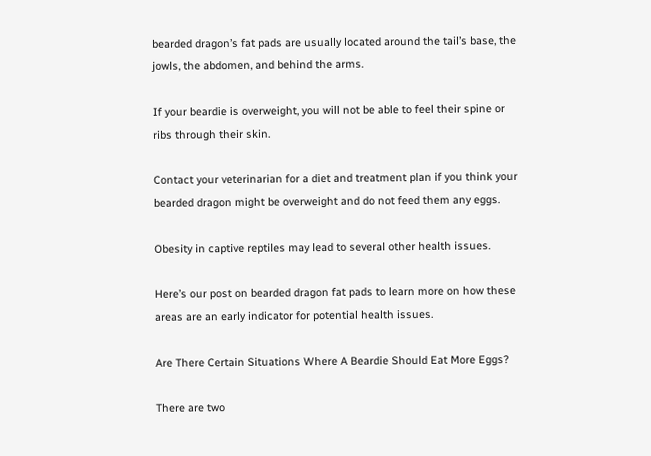bearded dragon’s fat pads are usually located around the tail’s base, the jowls, the abdomen, and behind the arms.

If your beardie is overweight, you will not be able to feel their spine or ribs through their skin.

Contact your veterinarian for a diet and treatment plan if you think your bearded dragon might be overweight and do not feed them any eggs.

Obesity in captive reptiles may lead to several other health issues.

Here’s our post on bearded dragon fat pads to learn more on how these areas are an early indicator for potential health issues.

Are There Certain Situations Where A Beardie Should Eat More Eggs?

There are two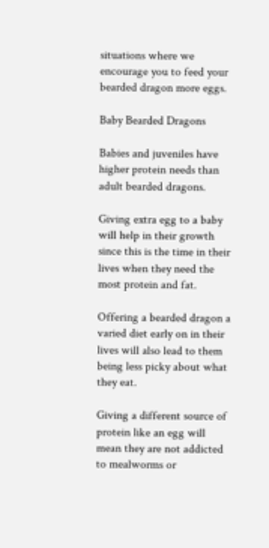situations where we encourage you to feed your bearded dragon more eggs.

Baby Bearded Dragons

Babies and juveniles have higher protein needs than adult bearded dragons.

Giving extra egg to a baby will help in their growth since this is the time in their lives when they need the most protein and fat.

Offering a bearded dragon a varied diet early on in their lives will also lead to them being less picky about what they eat.

Giving a different source of protein like an egg will mean they are not addicted to mealworms or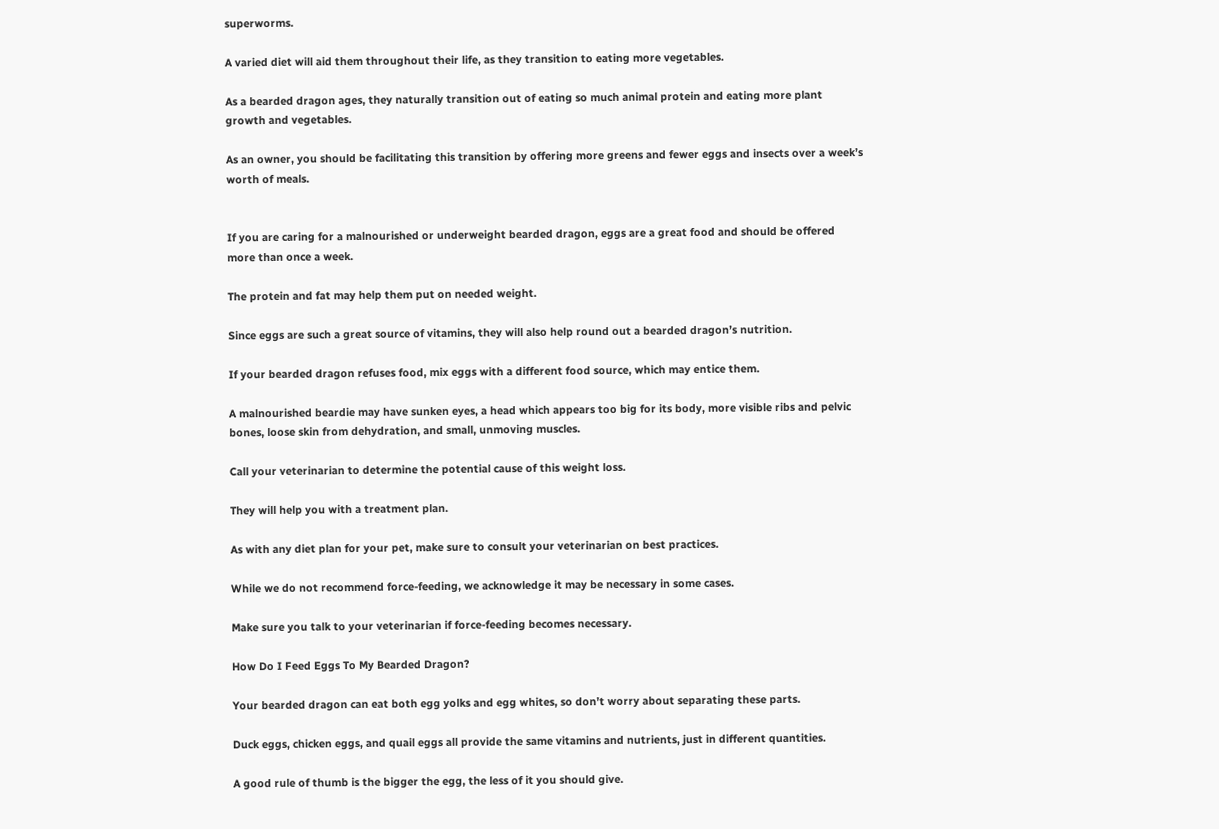superworms.

A varied diet will aid them throughout their life, as they transition to eating more vegetables.

As a bearded dragon ages, they naturally transition out of eating so much animal protein and eating more plant growth and vegetables.

As an owner, you should be facilitating this transition by offering more greens and fewer eggs and insects over a week’s worth of meals.


If you are caring for a malnourished or underweight bearded dragon, eggs are a great food and should be offered more than once a week.

The protein and fat may help them put on needed weight.

Since eggs are such a great source of vitamins, they will also help round out a bearded dragon’s nutrition.

If your bearded dragon refuses food, mix eggs with a different food source, which may entice them.

A malnourished beardie may have sunken eyes, a head which appears too big for its body, more visible ribs and pelvic bones, loose skin from dehydration, and small, unmoving muscles.

Call your veterinarian to determine the potential cause of this weight loss.

They will help you with a treatment plan.

As with any diet plan for your pet, make sure to consult your veterinarian on best practices.

While we do not recommend force-feeding, we acknowledge it may be necessary in some cases.

Make sure you talk to your veterinarian if force-feeding becomes necessary.

How Do I Feed Eggs To My Bearded Dragon?

Your bearded dragon can eat both egg yolks and egg whites, so don’t worry about separating these parts.

Duck eggs, chicken eggs, and quail eggs all provide the same vitamins and nutrients, just in different quantities.

A good rule of thumb is the bigger the egg, the less of it you should give.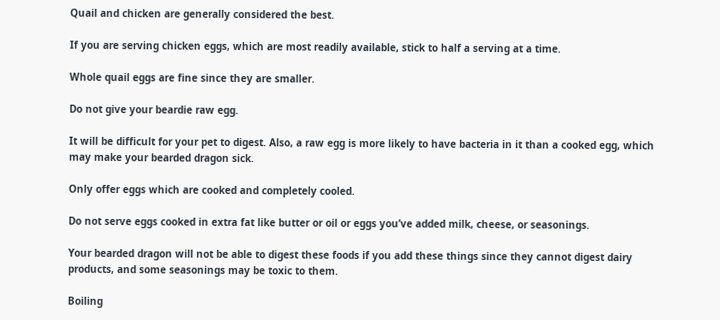Quail and chicken are generally considered the best.

If you are serving chicken eggs, which are most readily available, stick to half a serving at a time.

Whole quail eggs are fine since they are smaller.

Do not give your beardie raw egg.

It will be difficult for your pet to digest. Also, a raw egg is more likely to have bacteria in it than a cooked egg, which may make your bearded dragon sick.

Only offer eggs which are cooked and completely cooled.

Do not serve eggs cooked in extra fat like butter or oil or eggs you’ve added milk, cheese, or seasonings.

Your bearded dragon will not be able to digest these foods if you add these things since they cannot digest dairy products, and some seasonings may be toxic to them.

Boiling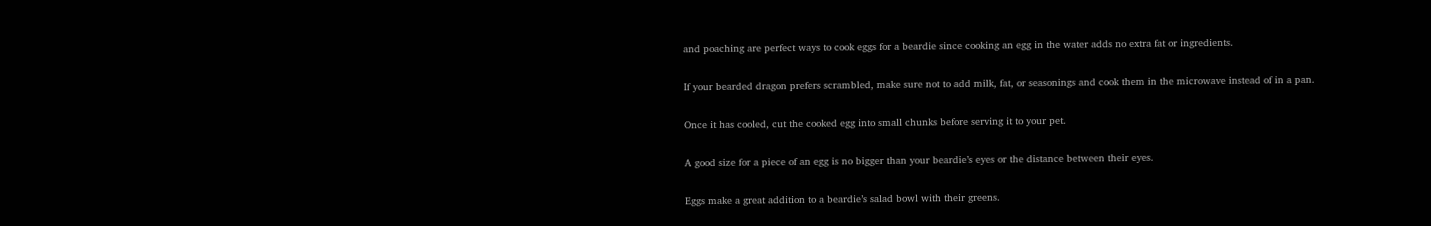and poaching are perfect ways to cook eggs for a beardie since cooking an egg in the water adds no extra fat or ingredients.

If your bearded dragon prefers scrambled, make sure not to add milk, fat, or seasonings and cook them in the microwave instead of in a pan.

Once it has cooled, cut the cooked egg into small chunks before serving it to your pet.

A good size for a piece of an egg is no bigger than your beardie’s eyes or the distance between their eyes.

Eggs make a great addition to a beardie’s salad bowl with their greens.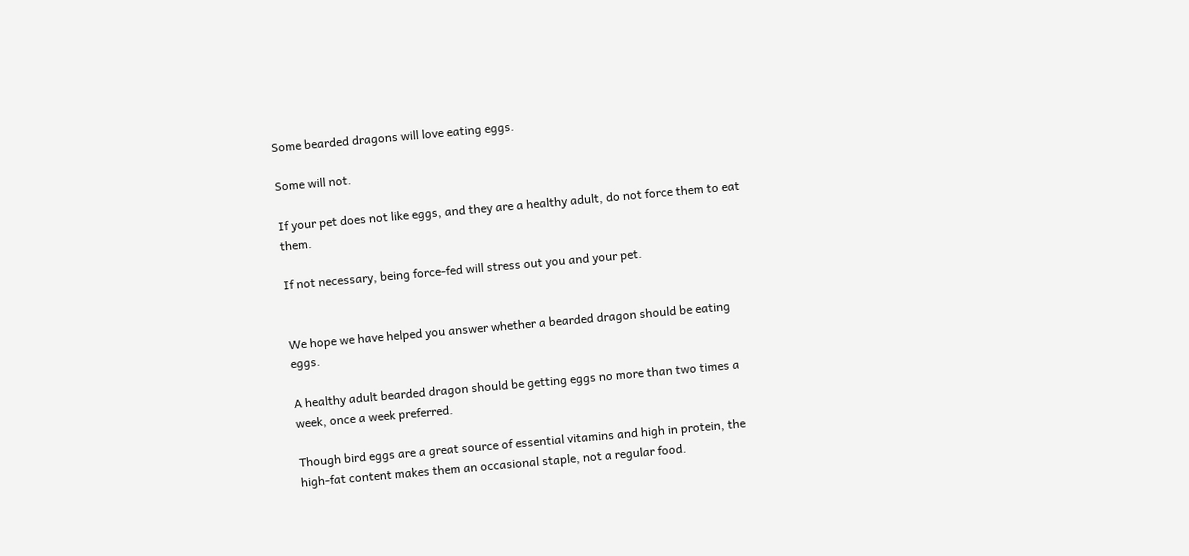Some bearded dragons will love eating eggs.

Some will not.

If your pet does not like eggs, and they are a healthy adult, do not force them to eat them.

If not necessary, being force-fed will stress out you and your pet.


We hope we have helped you answer whether a bearded dragon should be eating eggs.

A healthy adult bearded dragon should be getting eggs no more than two times a week, once a week preferred.

Though bird eggs are a great source of essential vitamins and high in protein, the high-fat content makes them an occasional staple, not a regular food.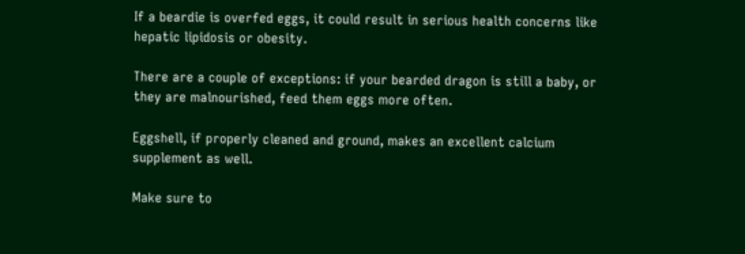If a beardie is overfed eggs, it could result in serious health concerns like hepatic lipidosis or obesity.

There are a couple of exceptions: if your bearded dragon is still a baby, or they are malnourished, feed them eggs more often.

Eggshell, if properly cleaned and ground, makes an excellent calcium supplement as well.

Make sure to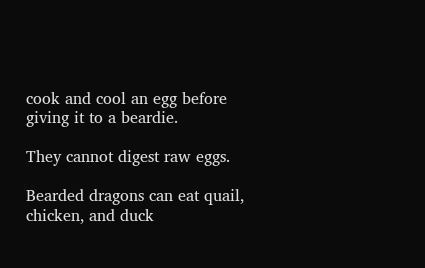cook and cool an egg before giving it to a beardie.

They cannot digest raw eggs.

Bearded dragons can eat quail, chicken, and duck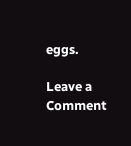eggs.

Leave a Comment